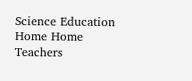Science Education Home Home Teachers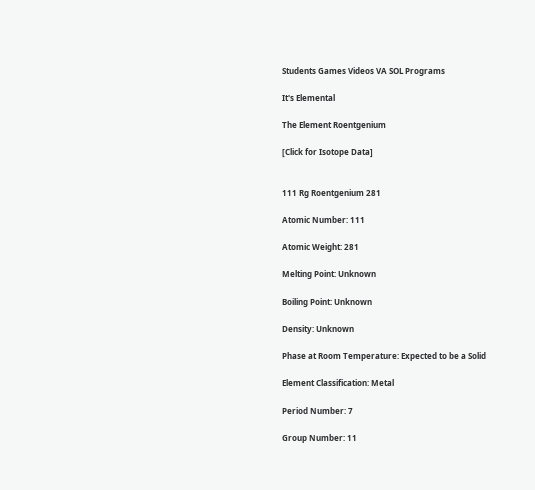Students Games Videos VA SOL Programs

It's Elemental

The Element Roentgenium

[Click for Isotope Data]


111 Rg Roentgenium 281

Atomic Number: 111

Atomic Weight: 281

Melting Point: Unknown

Boiling Point: Unknown

Density: Unknown

Phase at Room Temperature: Expected to be a Solid

Element Classification: Metal

Period Number: 7

Group Number: 11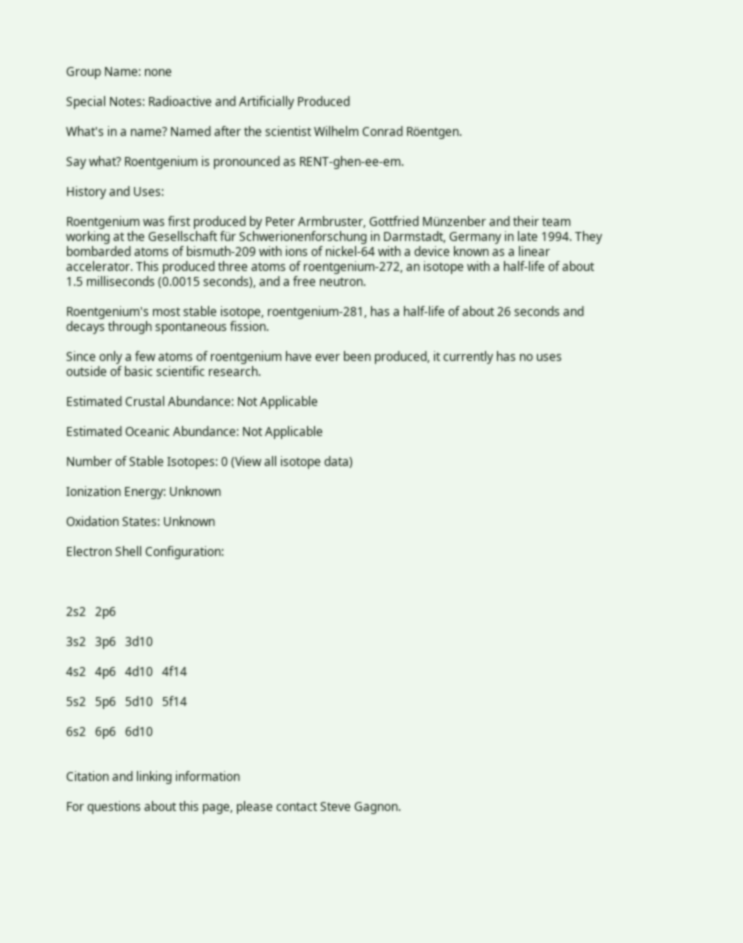Group Name: none

Special Notes: Radioactive and Artificially Produced

What's in a name? Named after the scientist Wilhelm Conrad Röentgen.

Say what? Roentgenium is pronounced as RENT-ghen-ee-em.

History and Uses:

Roentgenium was first produced by Peter Armbruster, Gottfried Münzenber and their team working at the Gesellschaft für Schwerionenforschung in Darmstadt, Germany in late 1994. They bombarded atoms of bismuth-209 with ions of nickel-64 with a device known as a linear accelerator. This produced three atoms of roentgenium-272, an isotope with a half-life of about 1.5 milliseconds (0.0015 seconds), and a free neutron.

Roentgenium's most stable isotope, roentgenium-281, has a half-life of about 26 seconds and decays through spontaneous fission.

Since only a few atoms of roentgenium have ever been produced, it currently has no uses outside of basic scientific research.

Estimated Crustal Abundance: Not Applicable

Estimated Oceanic Abundance: Not Applicable

Number of Stable Isotopes: 0 (View all isotope data)

Ionization Energy: Unknown

Oxidation States: Unknown

Electron Shell Configuration:



2s2   2p6

3s2   3p6   3d10

4s2   4p6   4d10   4f14

5s2   5p6   5d10   5f14

6s2   6p6   6d10


Citation and linking information

For questions about this page, please contact Steve Gagnon.